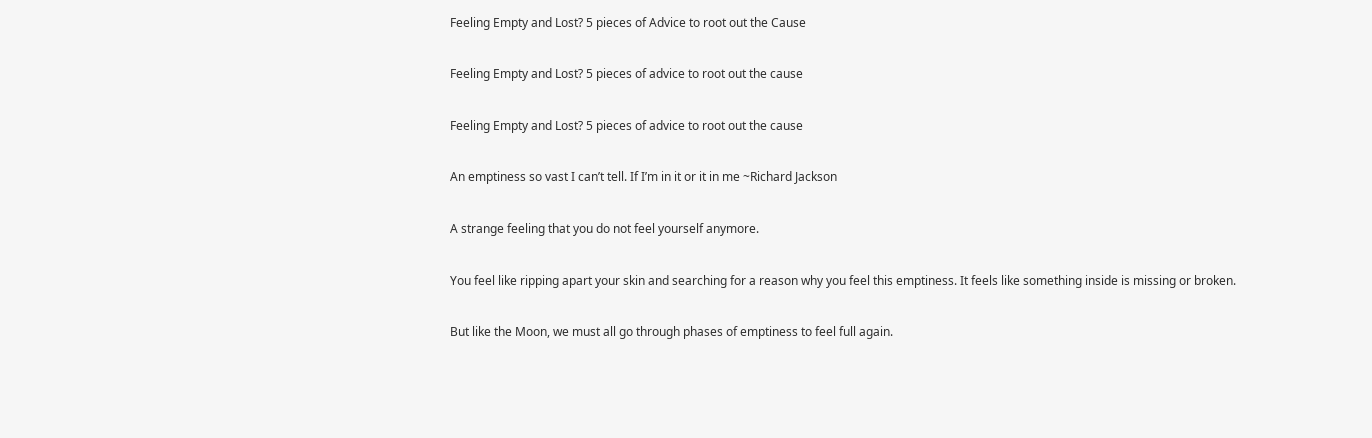Feeling Empty and Lost? 5 pieces of Advice to root out the Cause

Feeling Empty and Lost? 5 pieces of advice to root out the cause

Feeling Empty and Lost? 5 pieces of advice to root out the cause

An emptiness so vast I can’t tell. If I’m in it or it in me ~Richard Jackson

A strange feeling that you do not feel yourself anymore.

You feel like ripping apart your skin and searching for a reason why you feel this emptiness. It feels like something inside is missing or broken.

But like the Moon, we must all go through phases of emptiness to feel full again.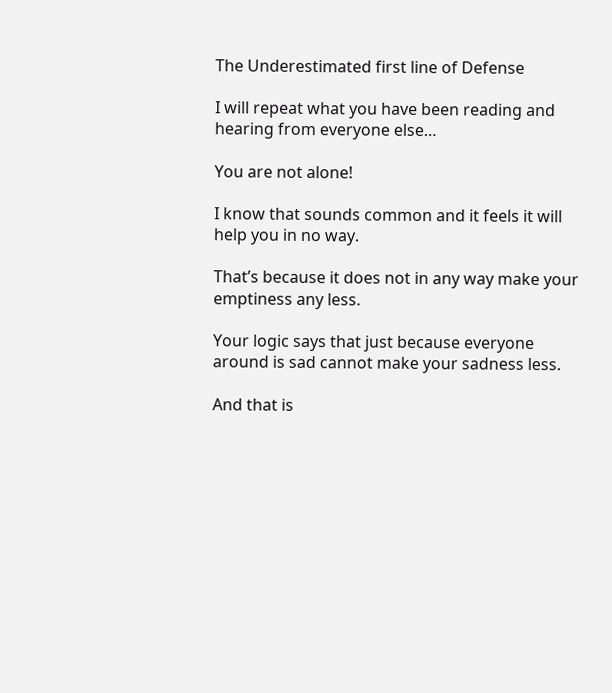The Underestimated first line of Defense

I will repeat what you have been reading and hearing from everyone else…

You are not alone!

I know that sounds common and it feels it will help you in no way.

That’s because it does not in any way make your emptiness any less.

Your logic says that just because everyone around is sad cannot make your sadness less.

And that is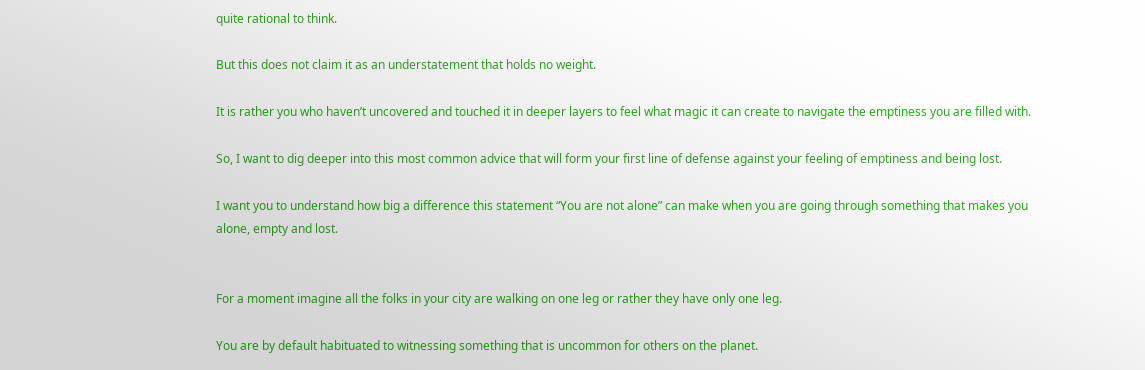quite rational to think.

But this does not claim it as an understatement that holds no weight.

It is rather you who haven’t uncovered and touched it in deeper layers to feel what magic it can create to navigate the emptiness you are filled with.

So, I want to dig deeper into this most common advice that will form your first line of defense against your feeling of emptiness and being lost.

I want you to understand how big a difference this statement “You are not alone” can make when you are going through something that makes you alone, empty and lost.


For a moment imagine all the folks in your city are walking on one leg or rather they have only one leg.

You are by default habituated to witnessing something that is uncommon for others on the planet.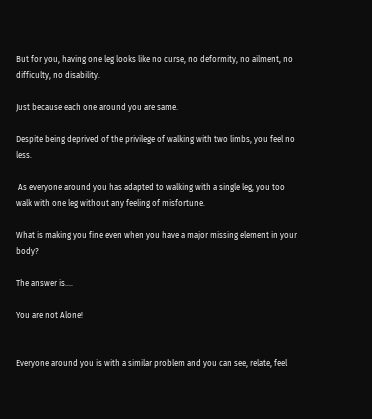But for you, having one leg looks like no curse, no deformity, no ailment, no difficulty, no disability.

Just because each one around you are same.

Despite being deprived of the privilege of walking with two limbs, you feel no less.

 As everyone around you has adapted to walking with a single leg, you too walk with one leg without any feeling of misfortune.

What is making you fine even when you have a major missing element in your body?

The answer is….

You are not Alone!


Everyone around you is with a similar problem and you can see, relate, feel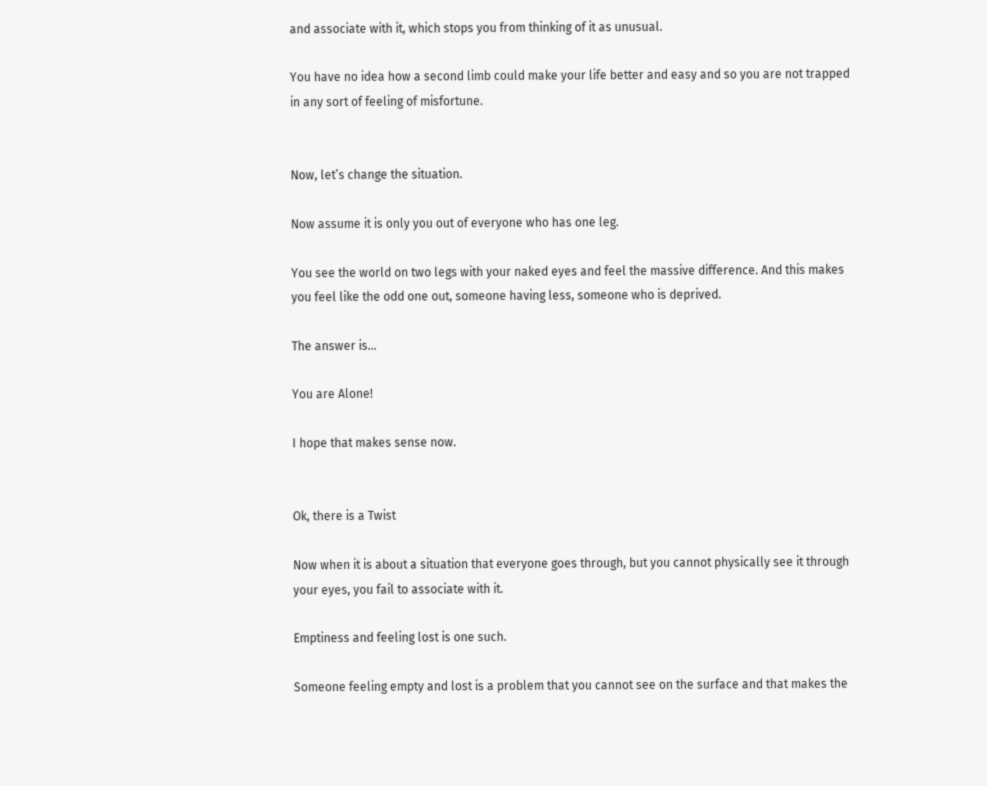and associate with it, which stops you from thinking of it as unusual.

You have no idea how a second limb could make your life better and easy and so you are not trapped in any sort of feeling of misfortune.


Now, let’s change the situation.

Now assume it is only you out of everyone who has one leg.

You see the world on two legs with your naked eyes and feel the massive difference. And this makes you feel like the odd one out, someone having less, someone who is deprived.

The answer is…

You are Alone!

I hope that makes sense now.


Ok, there is a Twist

Now when it is about a situation that everyone goes through, but you cannot physically see it through your eyes, you fail to associate with it.

Emptiness and feeling lost is one such.

Someone feeling empty and lost is a problem that you cannot see on the surface and that makes the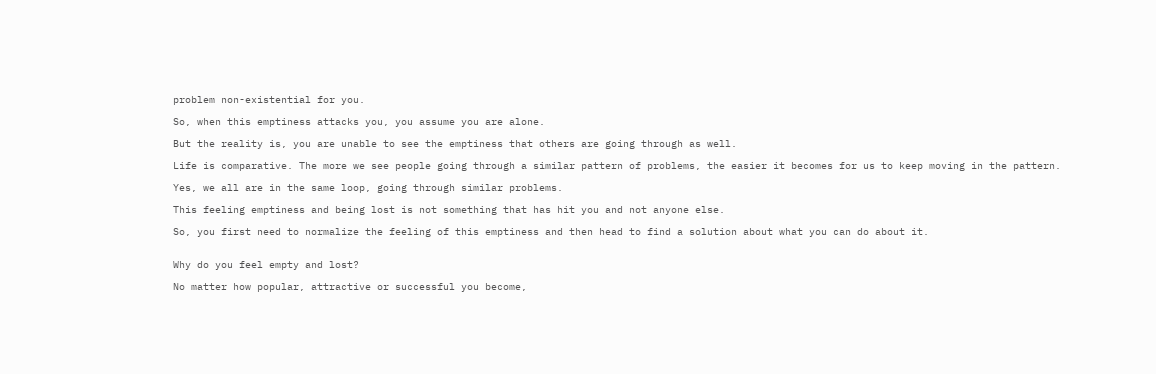problem non-existential for you.

So, when this emptiness attacks you, you assume you are alone.

But the reality is, you are unable to see the emptiness that others are going through as well.

Life is comparative. The more we see people going through a similar pattern of problems, the easier it becomes for us to keep moving in the pattern.

Yes, we all are in the same loop, going through similar problems.

This feeling emptiness and being lost is not something that has hit you and not anyone else.

So, you first need to normalize the feeling of this emptiness and then head to find a solution about what you can do about it.


Why do you feel empty and lost?

No matter how popular, attractive or successful you become,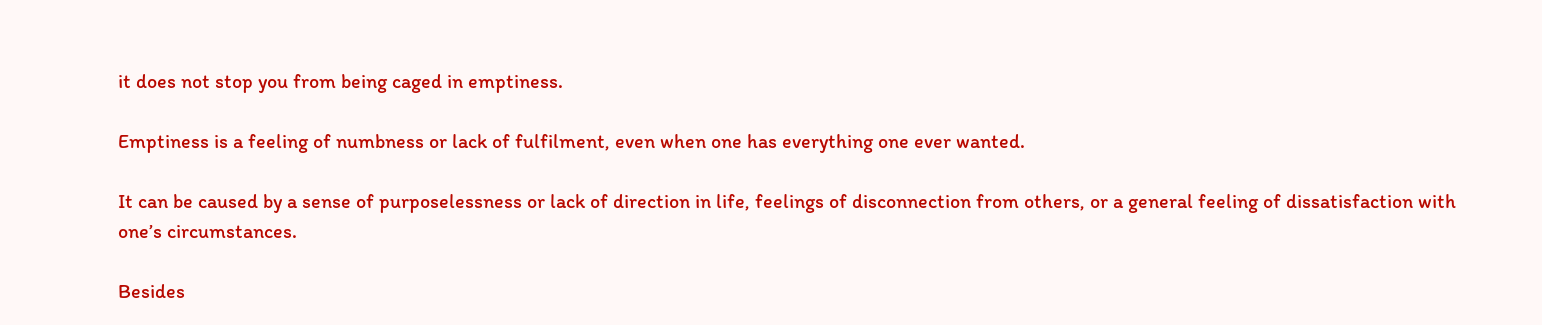it does not stop you from being caged in emptiness.

Emptiness is a feeling of numbness or lack of fulfilment, even when one has everything one ever wanted.

It can be caused by a sense of purposelessness or lack of direction in life, feelings of disconnection from others, or a general feeling of dissatisfaction with one’s circumstances.

Besides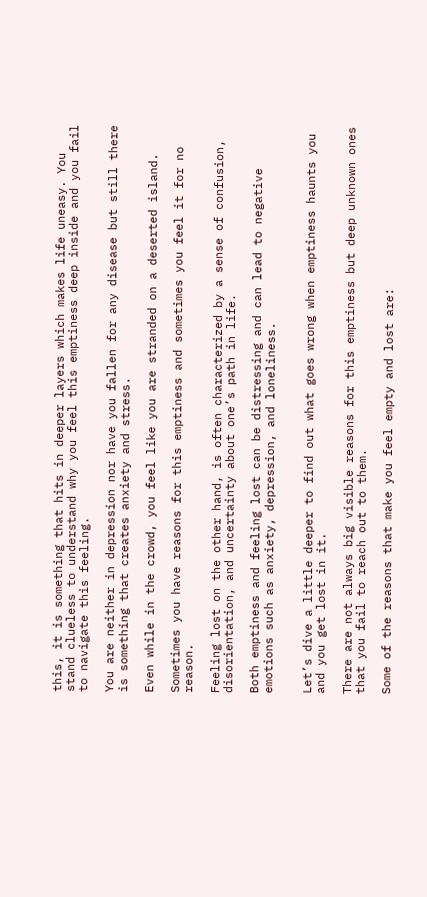this, it is something that hits in deeper layers which makes life uneasy. You stand clueless to understand why you feel this emptiness deep inside and you fail to navigate this feeling.

You are neither in depression nor have you fallen for any disease but still there is something that creates anxiety and stress.

Even while in the crowd, you feel like you are stranded on a deserted island.

Sometimes you have reasons for this emptiness and sometimes you feel it for no reason.

Feeling lost on the other hand, is often characterized by a sense of confusion, disorientation, and uncertainty about one’s path in life.

Both emptiness and feeling lost can be distressing and can lead to negative emotions such as anxiety, depression, and loneliness.


Let’s dive a little deeper to find out what goes wrong when emptiness haunts you and you get lost in it.

There are not always big visible reasons for this emptiness but deep unknown ones that you fail to reach out to them.

Some of the reasons that make you feel empty and lost are: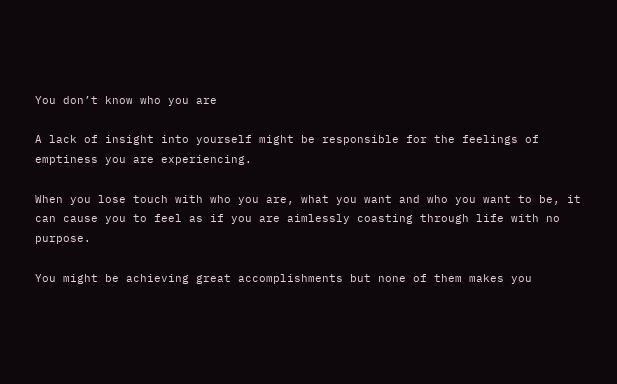You don’t know who you are

A lack of insight into yourself might be responsible for the feelings of emptiness you are experiencing.

When you lose touch with who you are, what you want and who you want to be, it can cause you to feel as if you are aimlessly coasting through life with no purpose.

You might be achieving great accomplishments but none of them makes you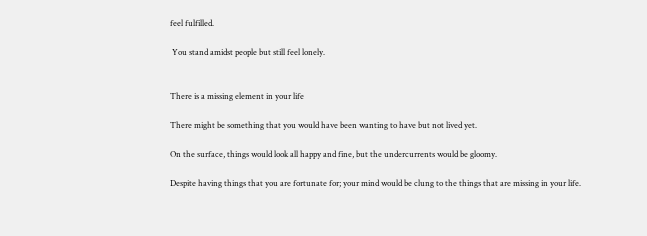feel fulfilled.

 You stand amidst people but still feel lonely.


There is a missing element in your life

There might be something that you would have been wanting to have but not lived yet.

On the surface, things would look all happy and fine, but the undercurrents would be gloomy.

Despite having things that you are fortunate for; your mind would be clung to the things that are missing in your life.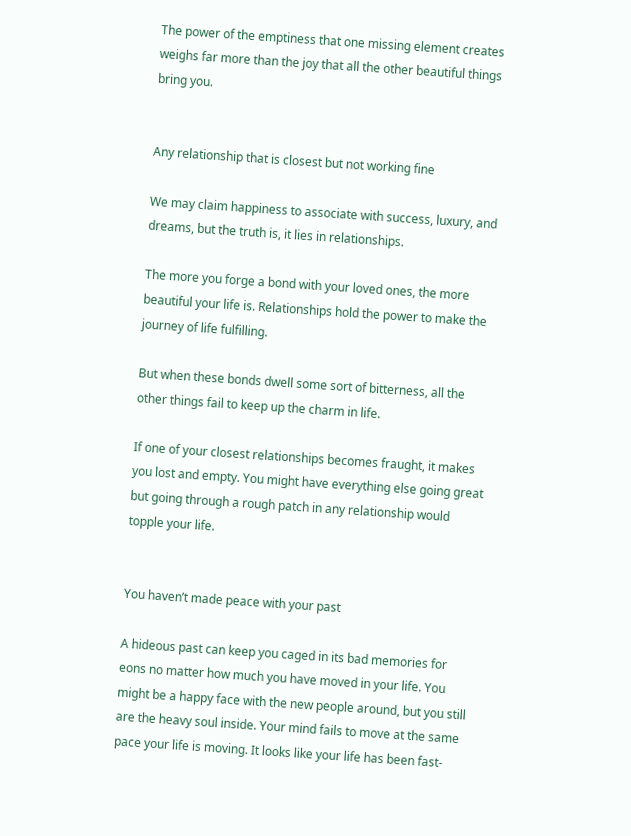The power of the emptiness that one missing element creates weighs far more than the joy that all the other beautiful things bring you.


Any relationship that is closest but not working fine

We may claim happiness to associate with success, luxury, and dreams, but the truth is, it lies in relationships.

The more you forge a bond with your loved ones, the more beautiful your life is. Relationships hold the power to make the journey of life fulfilling.

But when these bonds dwell some sort of bitterness, all the other things fail to keep up the charm in life.

If one of your closest relationships becomes fraught, it makes you lost and empty. You might have everything else going great but going through a rough patch in any relationship would topple your life.


You haven’t made peace with your past

A hideous past can keep you caged in its bad memories for eons no matter how much you have moved in your life. You might be a happy face with the new people around, but you still are the heavy soul inside. Your mind fails to move at the same pace your life is moving. It looks like your life has been fast-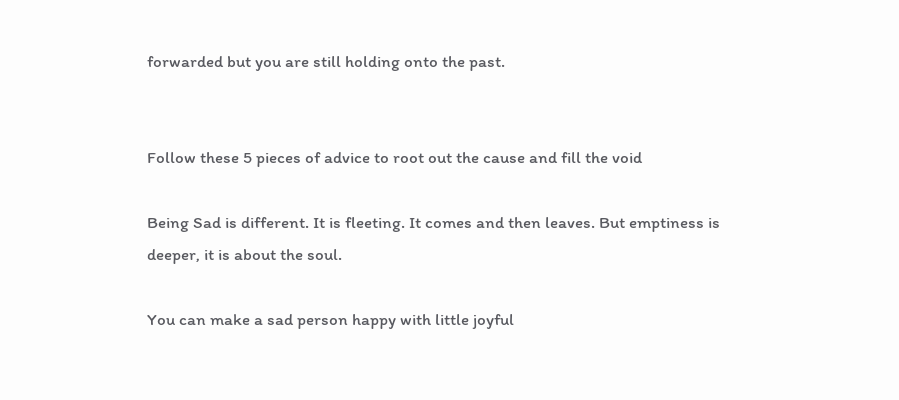forwarded but you are still holding onto the past.


Follow these 5 pieces of advice to root out the cause and fill the void

Being Sad is different. It is fleeting. It comes and then leaves. But emptiness is deeper, it is about the soul.

You can make a sad person happy with little joyful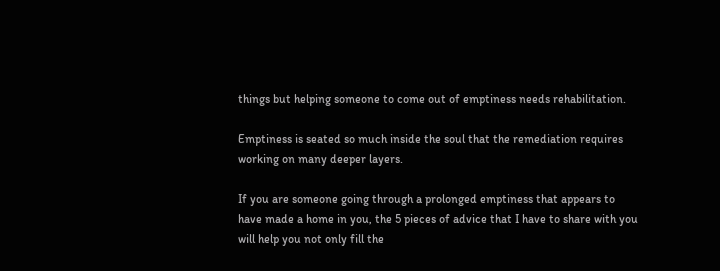things but helping someone to come out of emptiness needs rehabilitation.

Emptiness is seated so much inside the soul that the remediation requires working on many deeper layers.

If you are someone going through a prolonged emptiness that appears to have made a home in you, the 5 pieces of advice that I have to share with you will help you not only fill the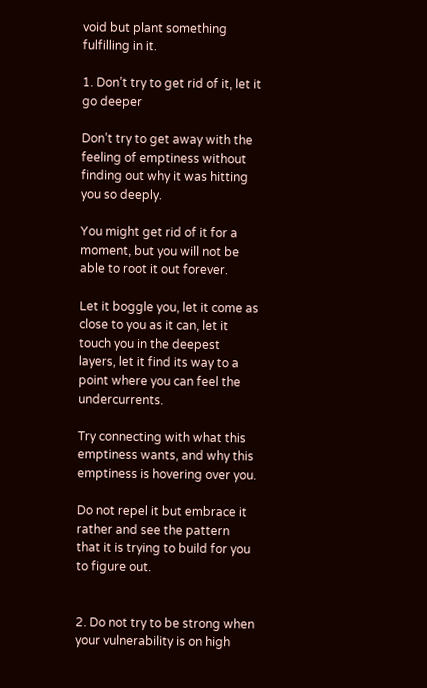void but plant something fulfilling in it.

1. Don’t try to get rid of it, let it go deeper

Don’t try to get away with the feeling of emptiness without finding out why it was hitting you so deeply.

You might get rid of it for a moment, but you will not be able to root it out forever.

Let it boggle you, let it come as close to you as it can, let it touch you in the deepest layers, let it find its way to a point where you can feel the undercurrents.

Try connecting with what this emptiness wants, and why this emptiness is hovering over you.

Do not repel it but embrace it rather and see the pattern that it is trying to build for you to figure out.


2. Do not try to be strong when your vulnerability is on high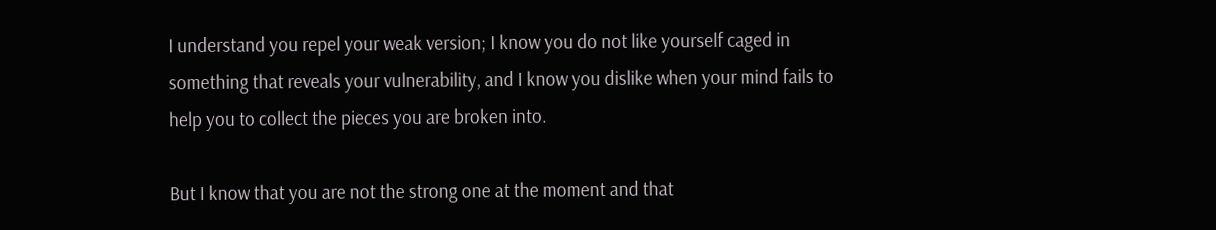I understand you repel your weak version; I know you do not like yourself caged in something that reveals your vulnerability, and I know you dislike when your mind fails to help you to collect the pieces you are broken into.

But I know that you are not the strong one at the moment and that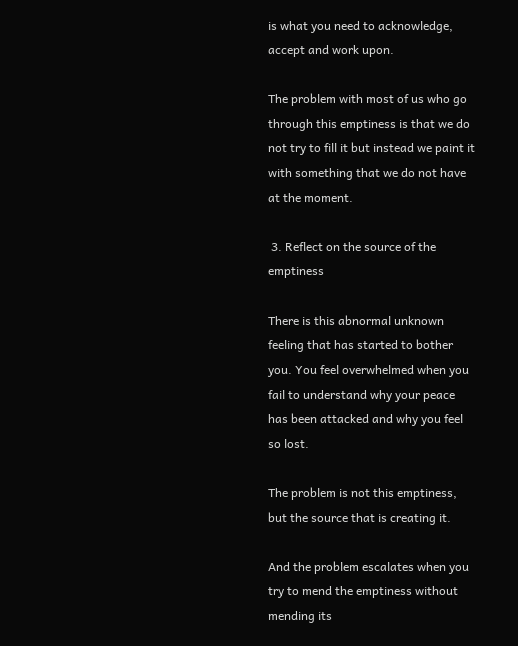is what you need to acknowledge, accept and work upon.

The problem with most of us who go through this emptiness is that we do not try to fill it but instead we paint it with something that we do not have at the moment.

 3. Reflect on the source of the emptiness

There is this abnormal unknown feeling that has started to bother you. You feel overwhelmed when you fail to understand why your peace has been attacked and why you feel so lost.

The problem is not this emptiness, but the source that is creating it.

And the problem escalates when you try to mend the emptiness without mending its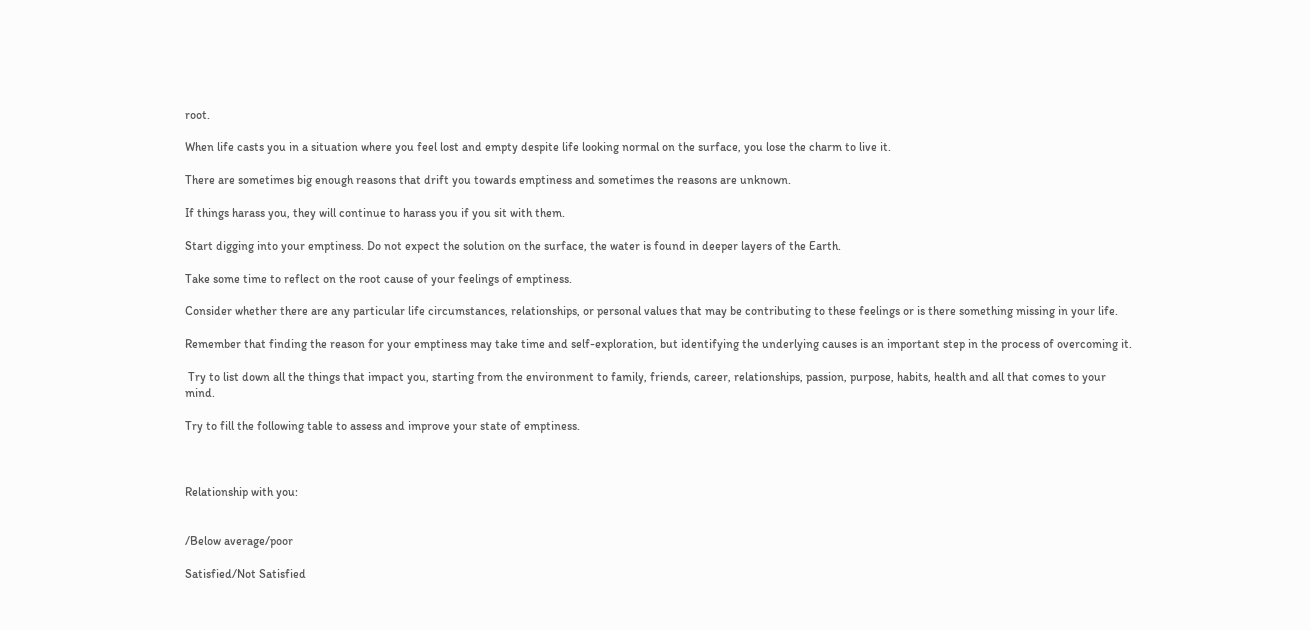root.

When life casts you in a situation where you feel lost and empty despite life looking normal on the surface, you lose the charm to live it.

There are sometimes big enough reasons that drift you towards emptiness and sometimes the reasons are unknown.

If things harass you, they will continue to harass you if you sit with them.

Start digging into your emptiness. Do not expect the solution on the surface, the water is found in deeper layers of the Earth.

Take some time to reflect on the root cause of your feelings of emptiness.

Consider whether there are any particular life circumstances, relationships, or personal values that may be contributing to these feelings or is there something missing in your life.

Remember that finding the reason for your emptiness may take time and self-exploration, but identifying the underlying causes is an important step in the process of overcoming it.

 Try to list down all the things that impact you, starting from the environment to family, friends, career, relationships, passion, purpose, habits, health and all that comes to your mind.

Try to fill the following table to assess and improve your state of emptiness.



Relationship with you:


/Below average/poor

Satisfied/Not Satisfied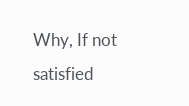Why, If not satisfied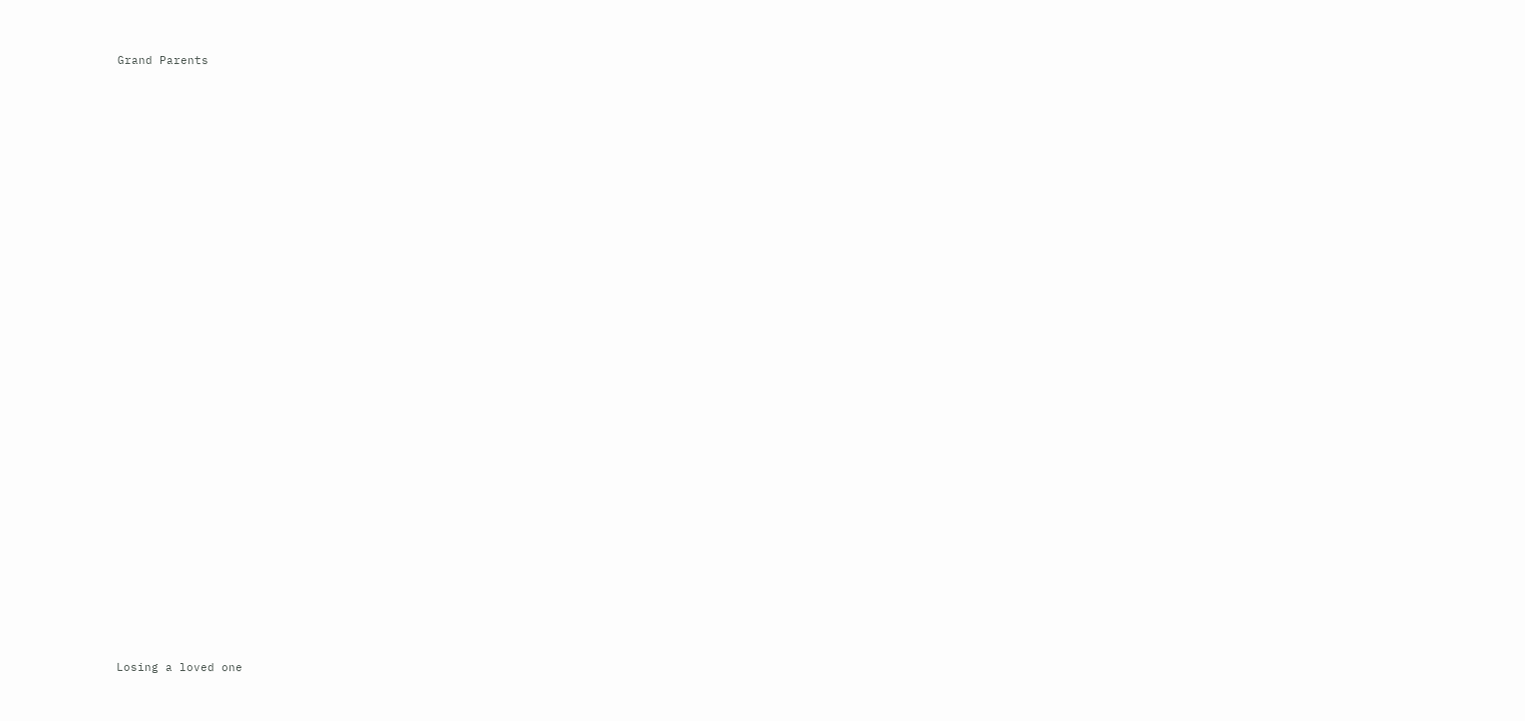Grand Parents













































Losing a loved one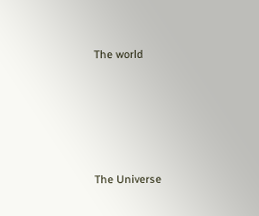The world





The Universe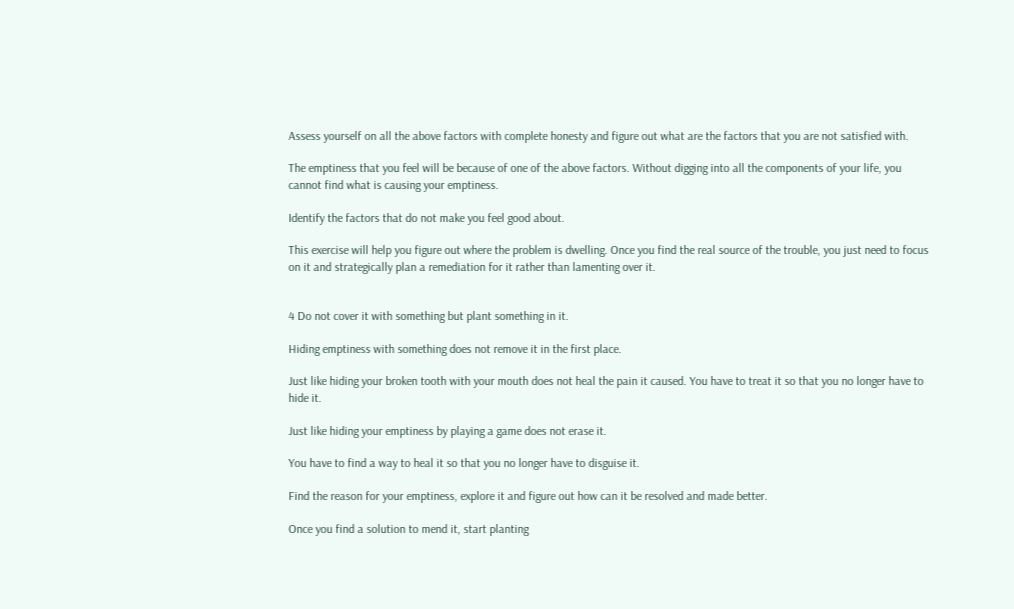Assess yourself on all the above factors with complete honesty and figure out what are the factors that you are not satisfied with.

The emptiness that you feel will be because of one of the above factors. Without digging into all the components of your life, you cannot find what is causing your emptiness.

Identify the factors that do not make you feel good about.

This exercise will help you figure out where the problem is dwelling. Once you find the real source of the trouble, you just need to focus on it and strategically plan a remediation for it rather than lamenting over it.


4 Do not cover it with something but plant something in it.

Hiding emptiness with something does not remove it in the first place.

Just like hiding your broken tooth with your mouth does not heal the pain it caused. You have to treat it so that you no longer have to hide it.

Just like hiding your emptiness by playing a game does not erase it.

You have to find a way to heal it so that you no longer have to disguise it.

Find the reason for your emptiness, explore it and figure out how can it be resolved and made better.

Once you find a solution to mend it, start planting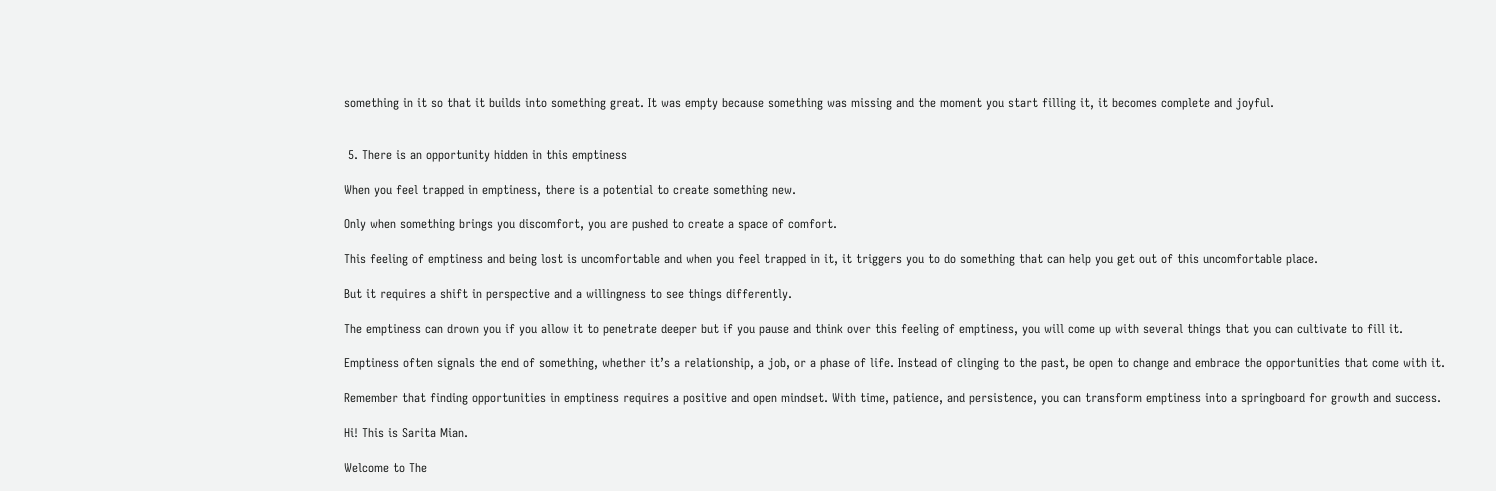something in it so that it builds into something great. It was empty because something was missing and the moment you start filling it, it becomes complete and joyful.


 5. There is an opportunity hidden in this emptiness

When you feel trapped in emptiness, there is a potential to create something new.

Only when something brings you discomfort, you are pushed to create a space of comfort.

This feeling of emptiness and being lost is uncomfortable and when you feel trapped in it, it triggers you to do something that can help you get out of this uncomfortable place.

But it requires a shift in perspective and a willingness to see things differently.

The emptiness can drown you if you allow it to penetrate deeper but if you pause and think over this feeling of emptiness, you will come up with several things that you can cultivate to fill it.

Emptiness often signals the end of something, whether it’s a relationship, a job, or a phase of life. Instead of clinging to the past, be open to change and embrace the opportunities that come with it.

Remember that finding opportunities in emptiness requires a positive and open mindset. With time, patience, and persistence, you can transform emptiness into a springboard for growth and success.

Hi! This is Sarita Mian.

Welcome to The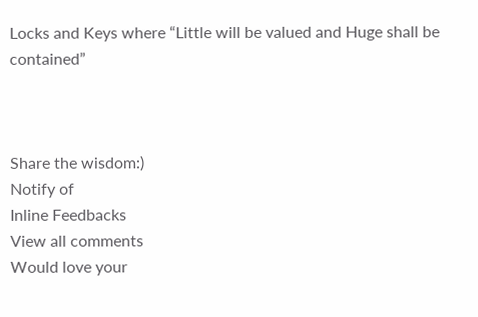Locks and Keys where “Little will be valued and Huge shall be contained”



Share the wisdom:)
Notify of
Inline Feedbacks
View all comments
Would love your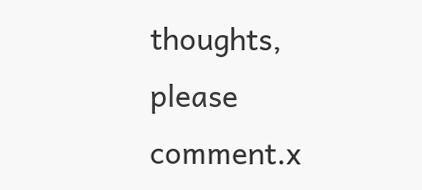thoughts, please comment.x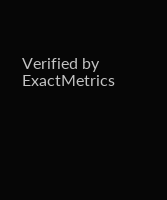Verified by ExactMetrics